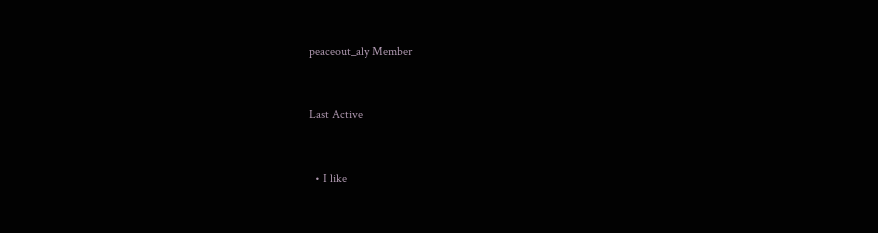peaceout_aly Member


Last Active


  • I like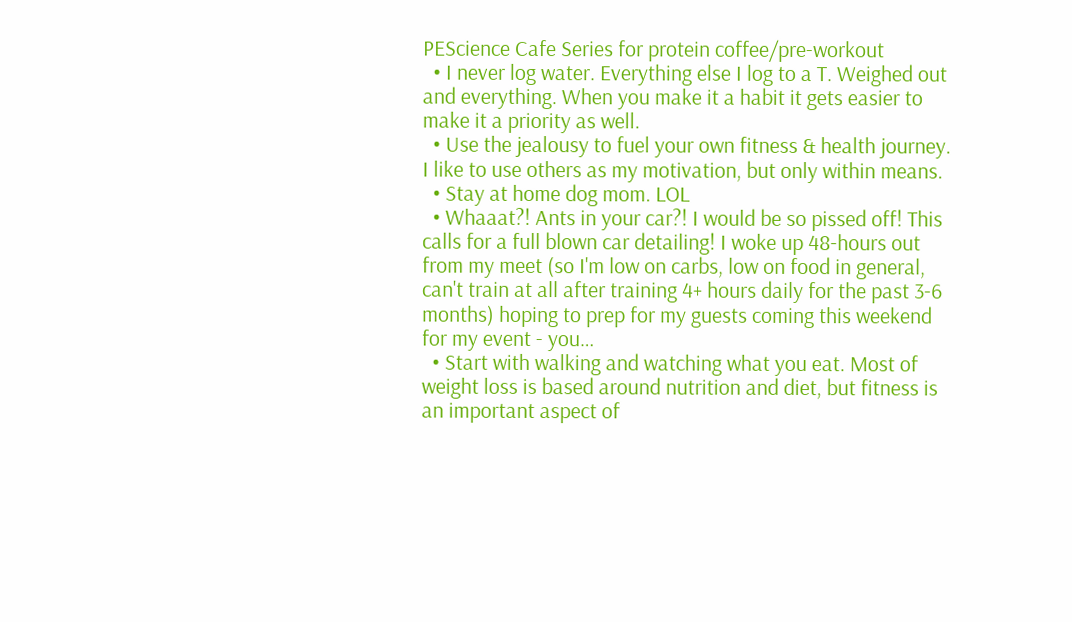PEScience Cafe Series for protein coffee/pre-workout
  • I never log water. Everything else I log to a T. Weighed out and everything. When you make it a habit it gets easier to make it a priority as well.
  • Use the jealousy to fuel your own fitness & health journey. I like to use others as my motivation, but only within means.
  • Stay at home dog mom. LOL
  • Whaaat?! Ants in your car?! I would be so pissed off! This calls for a full blown car detailing! I woke up 48-hours out from my meet (so I'm low on carbs, low on food in general, can't train at all after training 4+ hours daily for the past 3-6 months) hoping to prep for my guests coming this weekend for my event - you…
  • Start with walking and watching what you eat. Most of weight loss is based around nutrition and diet, but fitness is an important aspect of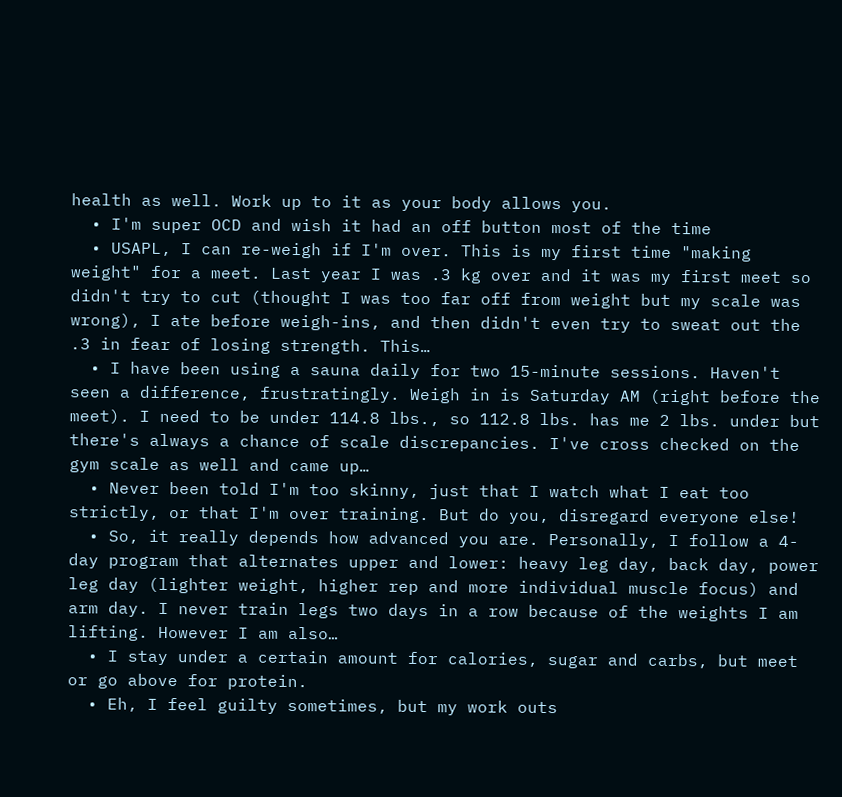health as well. Work up to it as your body allows you.
  • I'm super OCD and wish it had an off button most of the time
  • USAPL, I can re-weigh if I'm over. This is my first time "making weight" for a meet. Last year I was .3 kg over and it was my first meet so didn't try to cut (thought I was too far off from weight but my scale was wrong), I ate before weigh-ins, and then didn't even try to sweat out the .3 in fear of losing strength. This…
  • I have been using a sauna daily for two 15-minute sessions. Haven't seen a difference, frustratingly. Weigh in is Saturday AM (right before the meet). I need to be under 114.8 lbs., so 112.8 lbs. has me 2 lbs. under but there's always a chance of scale discrepancies. I've cross checked on the gym scale as well and came up…
  • Never been told I'm too skinny, just that I watch what I eat too strictly, or that I'm over training. But do you, disregard everyone else!
  • So, it really depends how advanced you are. Personally, I follow a 4-day program that alternates upper and lower: heavy leg day, back day, power leg day (lighter weight, higher rep and more individual muscle focus) and arm day. I never train legs two days in a row because of the weights I am lifting. However I am also…
  • I stay under a certain amount for calories, sugar and carbs, but meet or go above for protein.
  • Eh, I feel guilty sometimes, but my work outs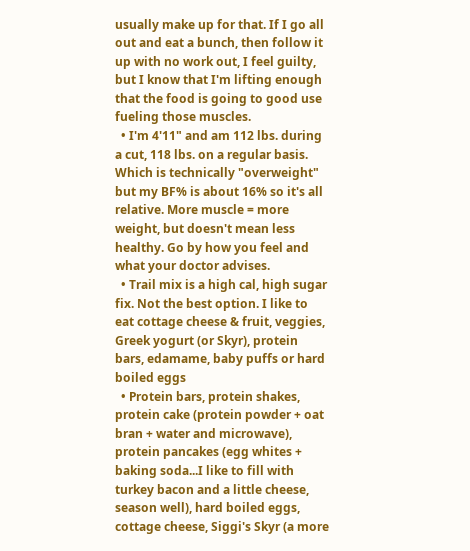usually make up for that. If I go all out and eat a bunch, then follow it up with no work out, I feel guilty, but I know that I'm lifting enough that the food is going to good use fueling those muscles.
  • I'm 4'11" and am 112 lbs. during a cut, 118 lbs. on a regular basis. Which is technically "overweight" but my BF% is about 16% so it's all relative. More muscle = more weight, but doesn't mean less healthy. Go by how you feel and what your doctor advises.
  • Trail mix is a high cal, high sugar fix. Not the best option. I like to eat cottage cheese & fruit, veggies, Greek yogurt (or Skyr), protein bars, edamame, baby puffs or hard boiled eggs
  • Protein bars, protein shakes, protein cake (protein powder + oat bran + water and microwave), protein pancakes (egg whites + baking soda...I like to fill with turkey bacon and a little cheese, season well), hard boiled eggs, cottage cheese, Siggi's Skyr (a more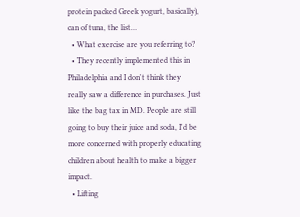protein packed Greek yogurt, basically), can of tuna, the list…
  • What exercise are you referring to?
  • They recently implemented this in Philadelphia and I don't think they really saw a difference in purchases. Just like the bag tax in MD. People are still going to buy their juice and soda, I'd be more concerned with properly educating children about health to make a bigger impact.
  • Lifting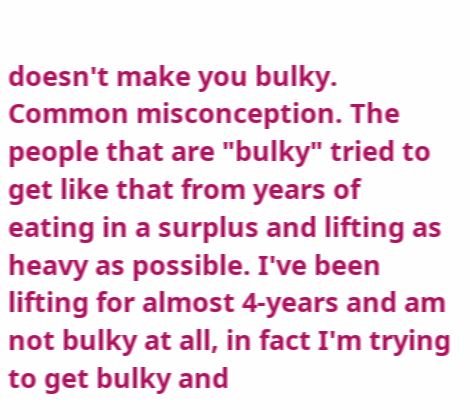doesn't make you bulky. Common misconception. The people that are "bulky" tried to get like that from years of eating in a surplus and lifting as heavy as possible. I've been lifting for almost 4-years and am not bulky at all, in fact I'm trying to get bulky and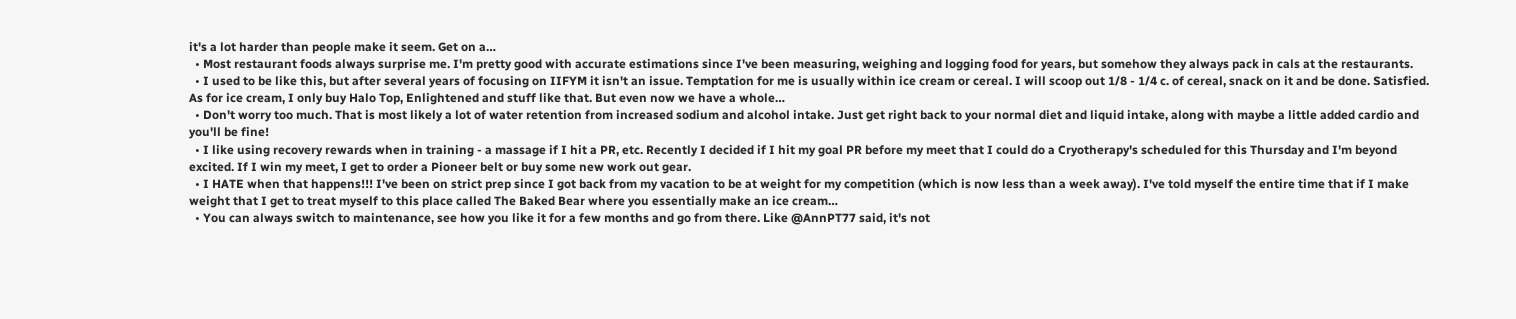it's a lot harder than people make it seem. Get on a…
  • Most restaurant foods always surprise me. I'm pretty good with accurate estimations since I've been measuring, weighing and logging food for years, but somehow they always pack in cals at the restaurants.
  • I used to be like this, but after several years of focusing on IIFYM it isn't an issue. Temptation for me is usually within ice cream or cereal. I will scoop out 1/8 - 1/4 c. of cereal, snack on it and be done. Satisfied. As for ice cream, I only buy Halo Top, Enlightened and stuff like that. But even now we have a whole…
  • Don't worry too much. That is most likely a lot of water retention from increased sodium and alcohol intake. Just get right back to your normal diet and liquid intake, along with maybe a little added cardio and you'll be fine!
  • I like using recovery rewards when in training - a massage if I hit a PR, etc. Recently I decided if I hit my goal PR before my meet that I could do a Cryotherapy's scheduled for this Thursday and I'm beyond excited. If I win my meet, I get to order a Pioneer belt or buy some new work out gear.
  • I HATE when that happens!!! I've been on strict prep since I got back from my vacation to be at weight for my competition (which is now less than a week away). I've told myself the entire time that if I make weight that I get to treat myself to this place called The Baked Bear where you essentially make an ice cream…
  • You can always switch to maintenance, see how you like it for a few months and go from there. Like @AnnPT77 said, it's not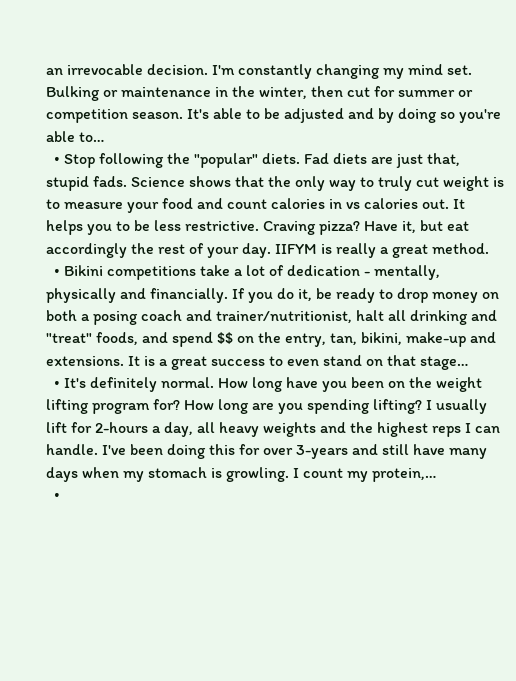an irrevocable decision. I'm constantly changing my mind set. Bulking or maintenance in the winter, then cut for summer or competition season. It's able to be adjusted and by doing so you're able to…
  • Stop following the "popular" diets. Fad diets are just that, stupid fads. Science shows that the only way to truly cut weight is to measure your food and count calories in vs calories out. It helps you to be less restrictive. Craving pizza? Have it, but eat accordingly the rest of your day. IIFYM is really a great method.
  • Bikini competitions take a lot of dedication - mentally, physically and financially. If you do it, be ready to drop money on both a posing coach and trainer/nutritionist, halt all drinking and "treat" foods, and spend $$ on the entry, tan, bikini, make-up and extensions. It is a great success to even stand on that stage…
  • It's definitely normal. How long have you been on the weight lifting program for? How long are you spending lifting? I usually lift for 2-hours a day, all heavy weights and the highest reps I can handle. I've been doing this for over 3-years and still have many days when my stomach is growling. I count my protein,…
  •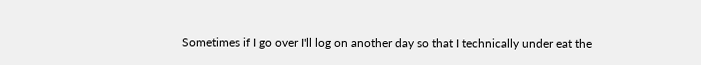Sometimes if I go over I'll log on another day so that I technically under eat the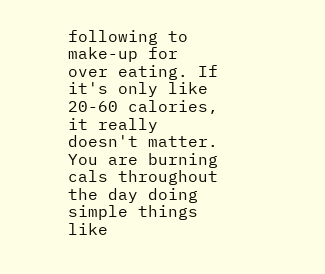following to make-up for over eating. If it's only like 20-60 calories, it really doesn't matter. You are burning cals throughout the day doing simple things like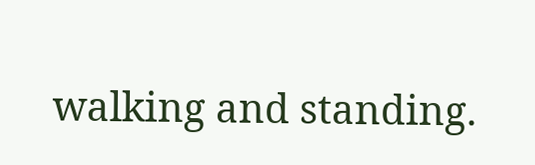walking and standing.